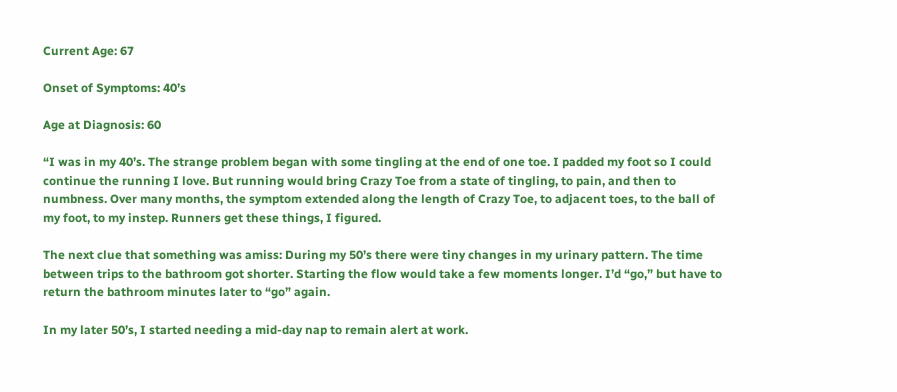Current Age: 67

Onset of Symptoms: 40’s

Age at Diagnosis: 60

“I was in my 40’s. The strange problem began with some tingling at the end of one toe. I padded my foot so I could continue the running I love. But running would bring Crazy Toe from a state of tingling, to pain, and then to numbness. Over many months, the symptom extended along the length of Crazy Toe, to adjacent toes, to the ball of my foot, to my instep. Runners get these things, I figured.

The next clue that something was amiss: During my 50’s there were tiny changes in my urinary pattern. The time between trips to the bathroom got shorter. Starting the flow would take a few moments longer. I’d “go,” but have to return the bathroom minutes later to “go” again.

In my later 50’s, I started needing a mid-day nap to remain alert at work.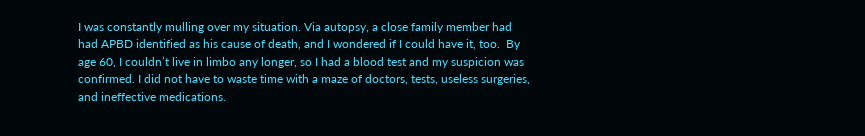I was constantly mulling over my situation. Via autopsy, a close family member had had APBD identified as his cause of death, and I wondered if I could have it, too.  By age 60, I couldn’t live in limbo any longer, so I had a blood test and my suspicion was confirmed. I did not have to waste time with a maze of doctors, tests, useless surgeries, and ineffective medications.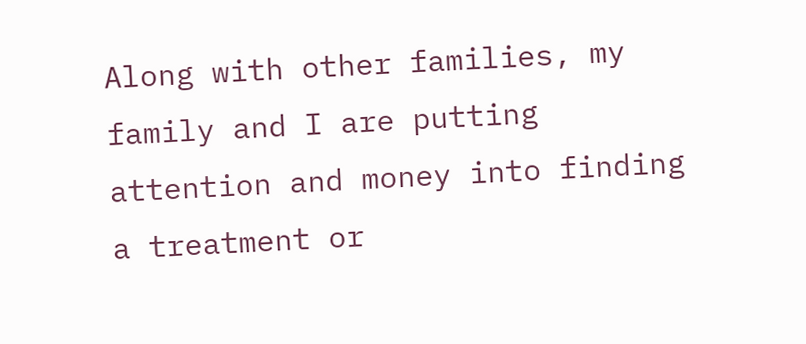Along with other families, my family and I are putting attention and money into finding a treatment or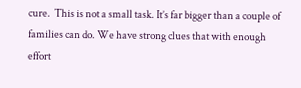cure.  This is not a small task. It’s far bigger than a couple of families can do. We have strong clues that with enough effort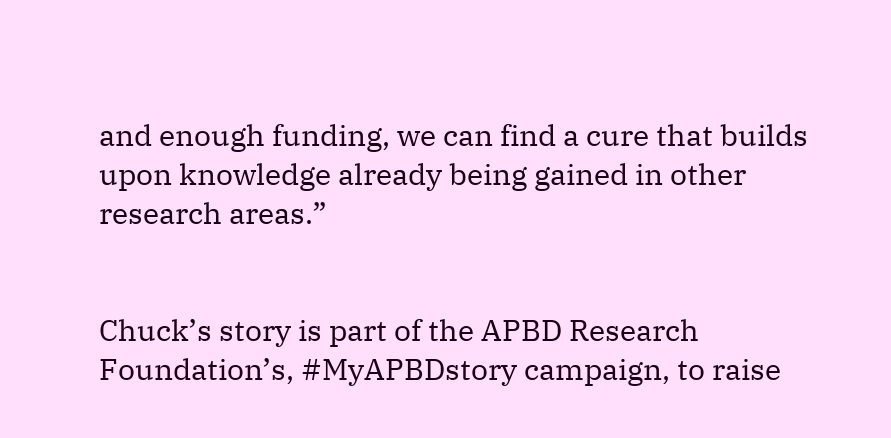and enough funding, we can find a cure that builds upon knowledge already being gained in other research areas.”


Chuck’s story is part of the APBD Research Foundation’s, #MyAPBDstory campaign, to raise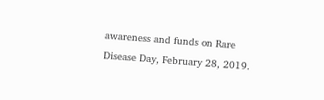awareness and funds on Rare Disease Day, February 28, 2019.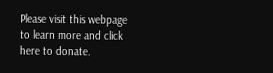Please visit this webpage to learn more and click here to donate.